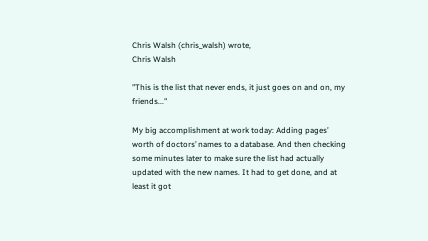Chris Walsh (chris_walsh) wrote,
Chris Walsh

"This is the list that never ends, it just goes on and on, my friends..."

My big accomplishment at work today: Adding pages’ worth of doctors’ names to a database. And then checking some minutes later to make sure the list had actually updated with the new names. It had to get done, and at least it got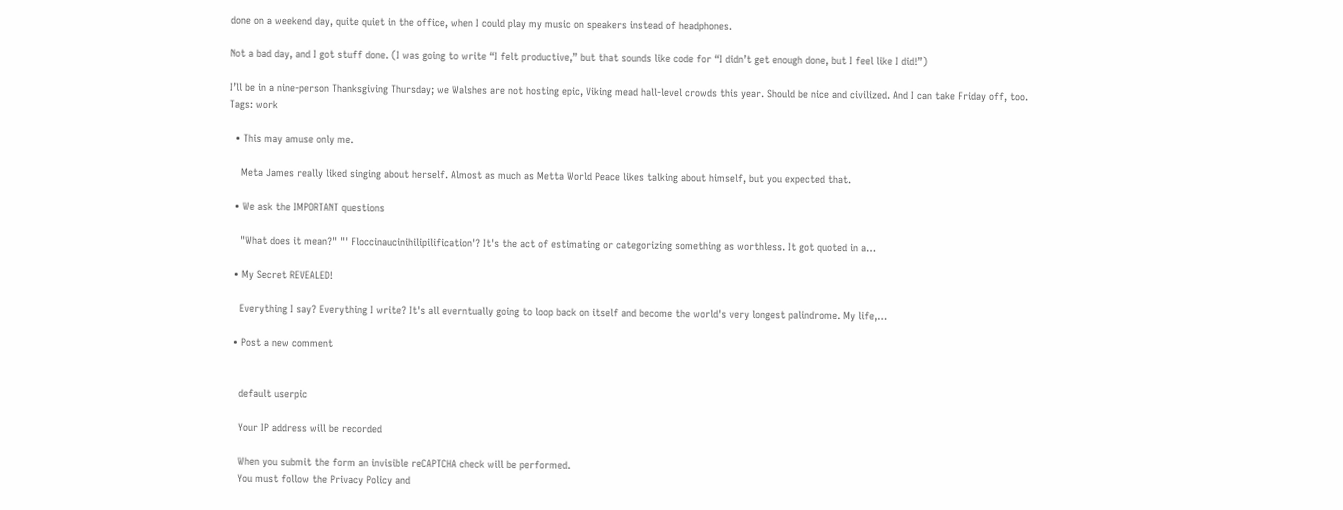done on a weekend day, quite quiet in the office, when I could play my music on speakers instead of headphones.

Not a bad day, and I got stuff done. (I was going to write “I felt productive,” but that sounds like code for “I didn’t get enough done, but I feel like I did!”)

I’ll be in a nine-person Thanksgiving Thursday; we Walshes are not hosting epic, Viking mead hall-level crowds this year. Should be nice and civilized. And I can take Friday off, too.
Tags: work

  • This may amuse only me.

    Meta James really liked singing about herself. Almost as much as Metta World Peace likes talking about himself, but you expected that.

  • We ask the IMPORTANT questions

    "What does it mean?" "' Floccinaucinihilipilification'? It's the act of estimating or categorizing something as worthless. It got quoted in a…

  • My Secret REVEALED!

    Everything I say? Everything I write? It's all everntually going to loop back on itself and become the world's very longest palindrome. My life,…

  • Post a new comment


    default userpic

    Your IP address will be recorded

    When you submit the form an invisible reCAPTCHA check will be performed.
    You must follow the Privacy Policy and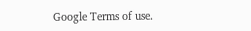Google Terms of use.